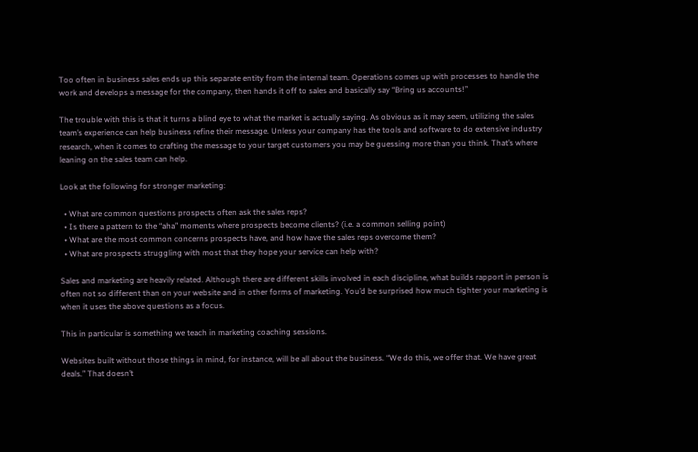Too often in business sales ends up this separate entity from the internal team. Operations comes up with processes to handle the work and develops a message for the company, then hands it off to sales and basically say “Bring us accounts!”

The trouble with this is that it turns a blind eye to what the market is actually saying. As obvious as it may seem, utilizing the sales team’s experience can help business refine their message. Unless your company has the tools and software to do extensive industry research, when it comes to crafting the message to your target customers you may be guessing more than you think. That’s where leaning on the sales team can help.

Look at the following for stronger marketing:

  • What are common questions prospects often ask the sales reps?
  • Is there a pattern to the “aha” moments where prospects become clients? (i.e. a common selling point)
  • What are the most common concerns prospects have, and how have the sales reps overcome them?
  • What are prospects struggling with most that they hope your service can help with?

Sales and marketing are heavily related. Although there are different skills involved in each discipline, what builds rapport in person is often not so different than on your website and in other forms of marketing. You’d be surprised how much tighter your marketing is when it uses the above questions as a focus.

This in particular is something we teach in marketing coaching sessions.

Websites built without those things in mind, for instance, will be all about the business. “We do this, we offer that. We have great deals.” That doesn’t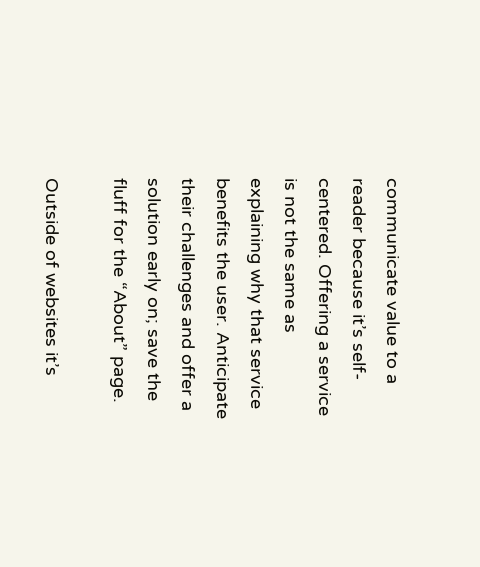communicate value to a reader because it’s self-centered. Offering a service is not the same as explaining why that service benefits the user. Anticipate their challenges and offer a solution early on; save the fluff for the “About” page.

Outside of websites it’s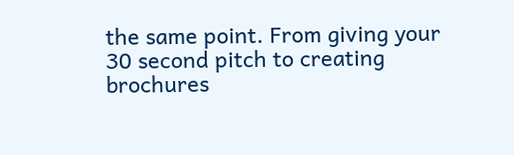the same point. From giving your 30 second pitch to creating brochures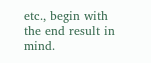etc., begin with the end result in mind.